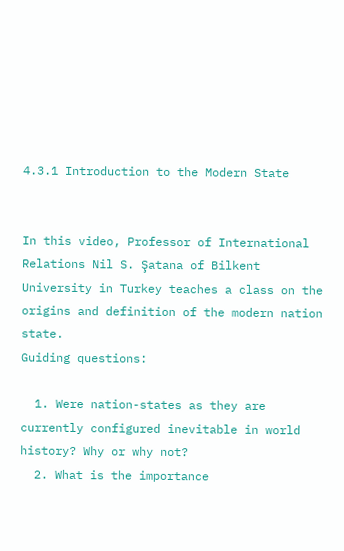4.3.1 Introduction to the Modern State


In this video, Professor of International Relations Nil S. Şatana of Bilkent University in Turkey teaches a class on the origins and definition of the modern nation state.
Guiding questions:

  1. Were nation-states as they are currently configured inevitable in world history? Why or why not?
  2. What is the importance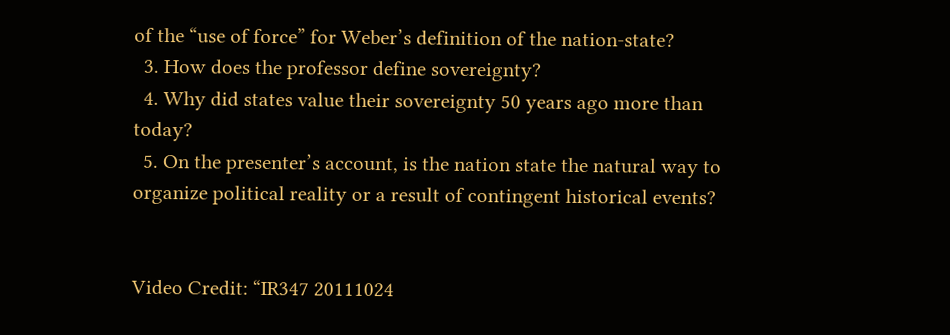of the “use of force” for Weber’s definition of the nation-state?
  3. How does the professor define sovereignty?
  4. Why did states value their sovereignty 50 years ago more than today?
  5. On the presenter’s account, is the nation state the natural way to organize political reality or a result of contingent historical events?


Video Credit: “IR347 20111024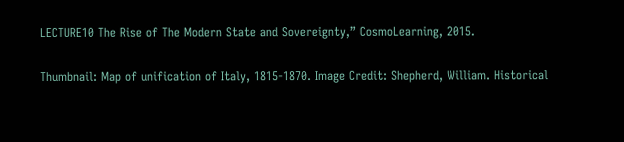LECTURE10 The Rise of The Modern State and Sovereignty,” CosmoLearning, 2015.

Thumbnail: Map of unification of Italy, 1815-1870. Image Credit: Shepherd, William. Historical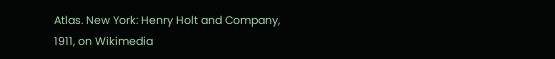Atlas. New York: Henry Holt and Company, 1911, on Wikimedia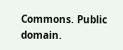Commons. Public domain.